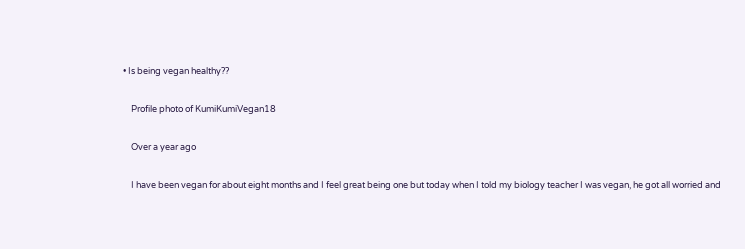• Is being vegan healthy??

    Profile photo of KumiKumiVegan18

    Over a year ago

    I have been vegan for about eight months and I feel great being one but today when I told my biology teacher I was vegan, he got all worried and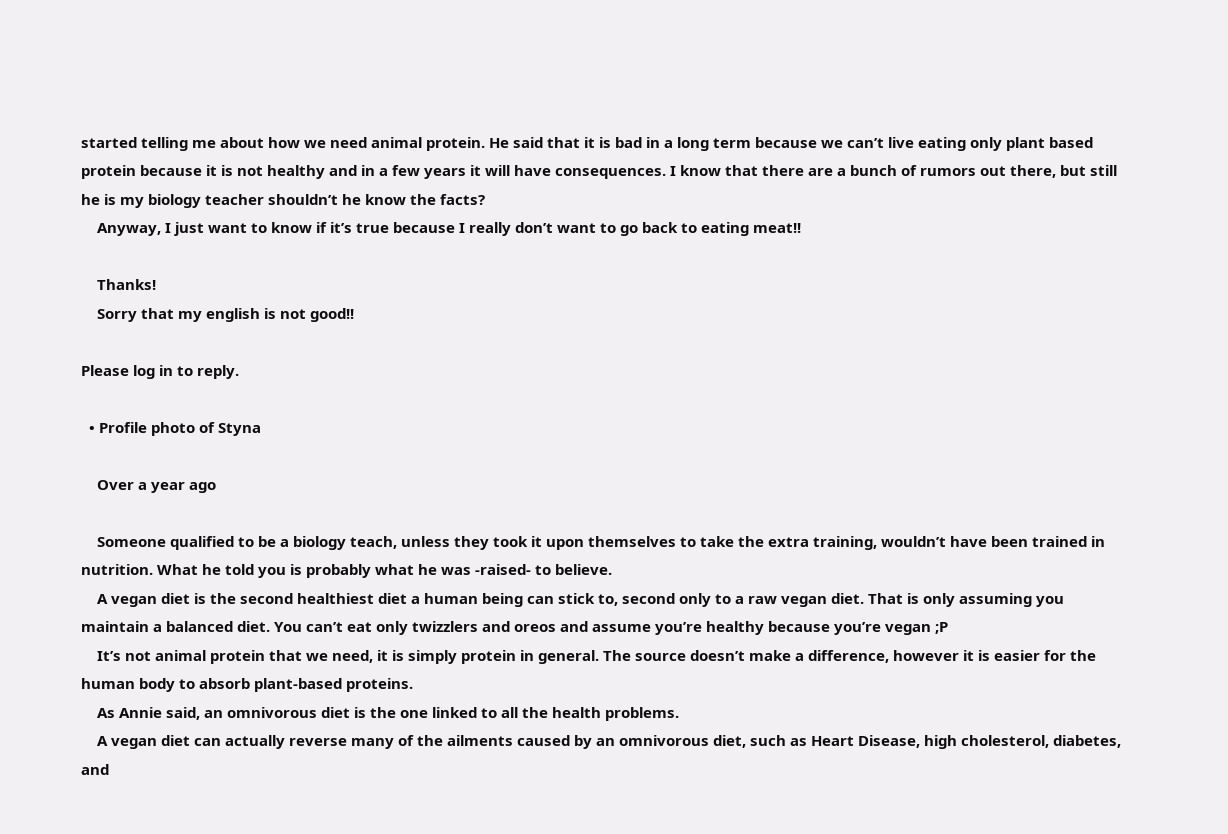started telling me about how we need animal protein. He said that it is bad in a long term because we can’t live eating only plant based protein because it is not healthy and in a few years it will have consequences. I know that there are a bunch of rumors out there, but still he is my biology teacher shouldn’t he know the facts?
    Anyway, I just want to know if it’s true because I really don’t want to go back to eating meat!!

    Thanks!
    Sorry that my english is not good!!

Please log in to reply.

  • Profile photo of Styna

    Over a year ago

    Someone qualified to be a biology teach, unless they took it upon themselves to take the extra training, wouldn’t have been trained in nutrition. What he told you is probably what he was -raised- to believe.
    A vegan diet is the second healthiest diet a human being can stick to, second only to a raw vegan diet. That is only assuming you maintain a balanced diet. You can’t eat only twizzlers and oreos and assume you’re healthy because you’re vegan ;P
    It’s not animal protein that we need, it is simply protein in general. The source doesn’t make a difference, however it is easier for the human body to absorb plant-based proteins.
    As Annie said, an omnivorous diet is the one linked to all the health problems.
    A vegan diet can actually reverse many of the ailments caused by an omnivorous diet, such as Heart Disease, high cholesterol, diabetes, and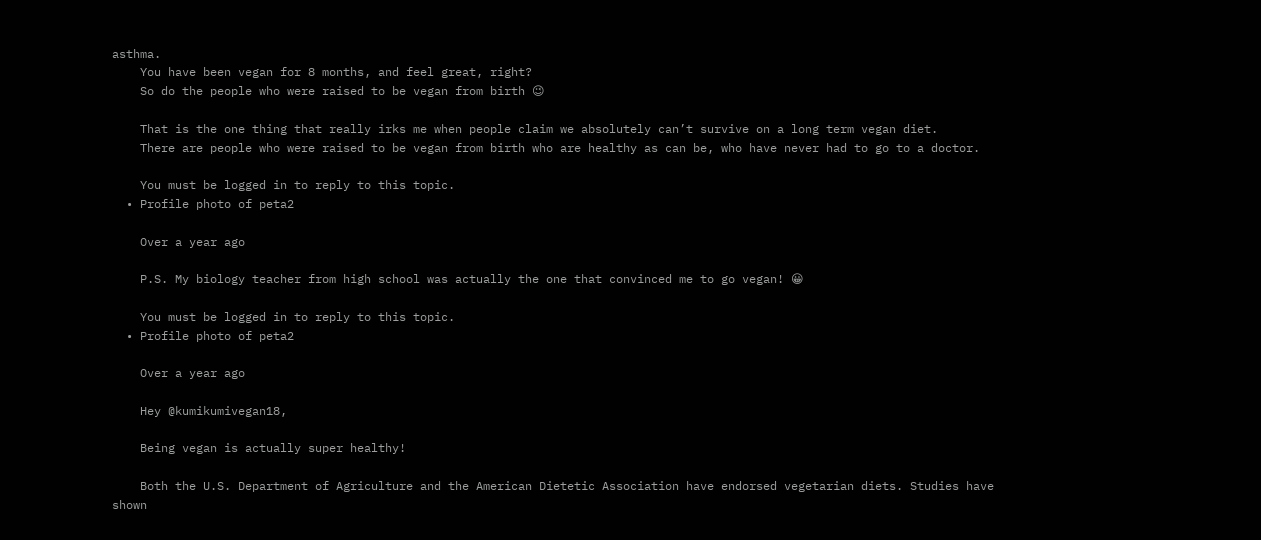asthma.
    You have been vegan for 8 months, and feel great, right?
    So do the people who were raised to be vegan from birth 😉

    That is the one thing that really irks me when people claim we absolutely can’t survive on a long term vegan diet.
    There are people who were raised to be vegan from birth who are healthy as can be, who have never had to go to a doctor.

    You must be logged in to reply to this topic.
  • Profile photo of peta2

    Over a year ago

    P.S. My biology teacher from high school was actually the one that convinced me to go vegan! 😀

    You must be logged in to reply to this topic.
  • Profile photo of peta2

    Over a year ago

    Hey @kumikumivegan18,

    Being vegan is actually super healthy!

    Both the U.S. Department of Agriculture and the American Dietetic Association have endorsed vegetarian diets. Studies have shown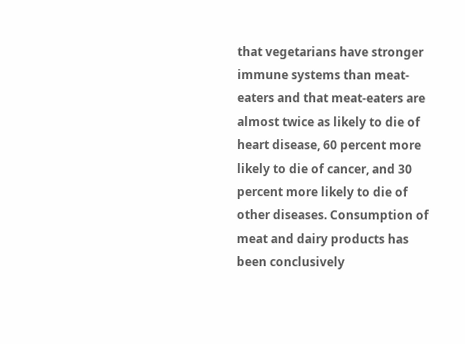that vegetarians have stronger immune systems than meat-eaters and that meat-eaters are almost twice as likely to die of heart disease, 60 percent more likely to die of cancer, and 30 percent more likely to die of other diseases. Consumption of meat and dairy products has been conclusively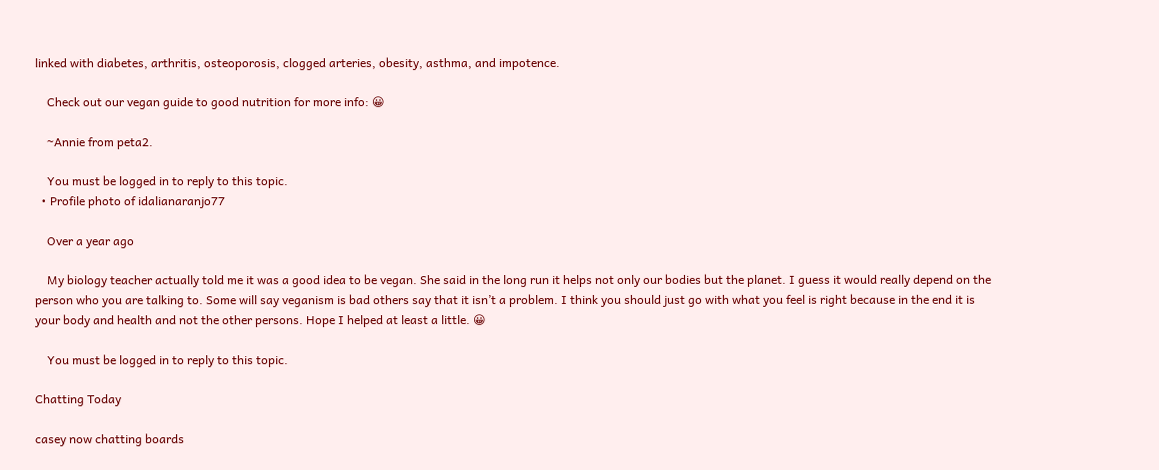linked with diabetes, arthritis, osteoporosis, clogged arteries, obesity, asthma, and impotence.

    Check out our vegan guide to good nutrition for more info: 😀

    ~Annie from peta2.

    You must be logged in to reply to this topic.
  • Profile photo of idalianaranjo77

    Over a year ago

    My biology teacher actually told me it was a good idea to be vegan. She said in the long run it helps not only our bodies but the planet. I guess it would really depend on the person who you are talking to. Some will say veganism is bad others say that it isn’t a problem. I think you should just go with what you feel is right because in the end it is your body and health and not the other persons. Hope I helped at least a little. 😀

    You must be logged in to reply to this topic.

Chatting Today

casey now chatting boards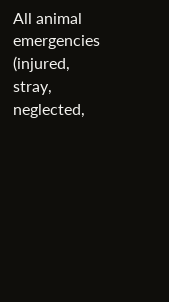All animal emergencies (injured, stray, neglected,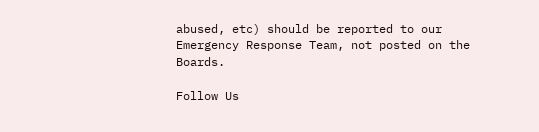abused, etc) should be reported to our Emergency Response Team, not posted on the Boards.

Follow Us